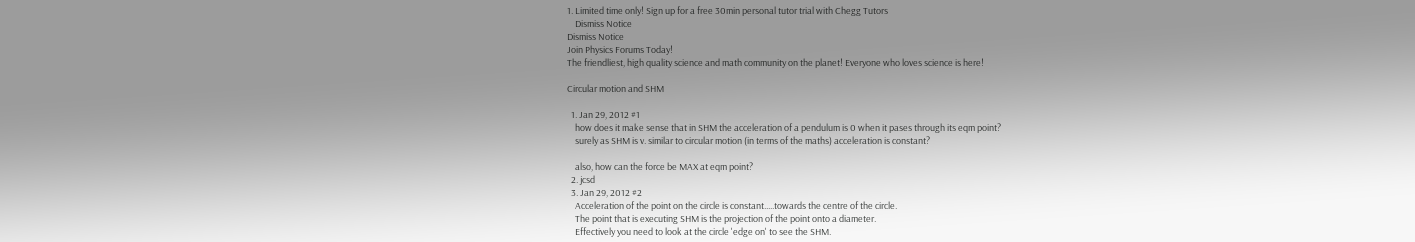1. Limited time only! Sign up for a free 30min personal tutor trial with Chegg Tutors
    Dismiss Notice
Dismiss Notice
Join Physics Forums Today!
The friendliest, high quality science and math community on the planet! Everyone who loves science is here!

Circular motion and SHM

  1. Jan 29, 2012 #1
    how does it make sense that in SHM the acceleration of a pendulum is 0 when it pases through its eqm point?
    surely as SHM is v. similar to circular motion (in terms of the maths) acceleration is constant?

    also, how can the force be MAX at eqm point?
  2. jcsd
  3. Jan 29, 2012 #2
    Acceleration of the point on the circle is constant.....towards the centre of the circle.
    The point that is executing SHM is the projection of the point onto a diameter.
    Effectively you need to look at the circle 'edge on' to see the SHM.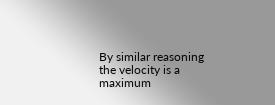By similar reasoning the velocity is a maximum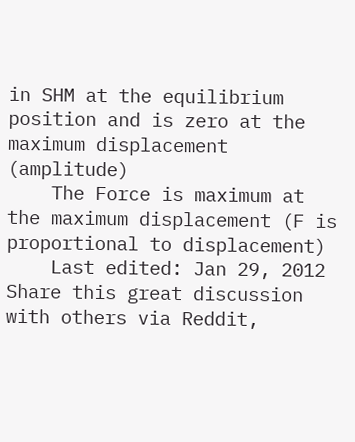in SHM at the equilibrium position and is zero at the maximum displacement (amplitude)
    The Force is maximum at the maximum displacement (F is proportional to displacement)
    Last edited: Jan 29, 2012
Share this great discussion with others via Reddit,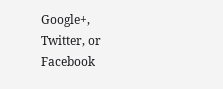Google+, Twitter, or Facebook